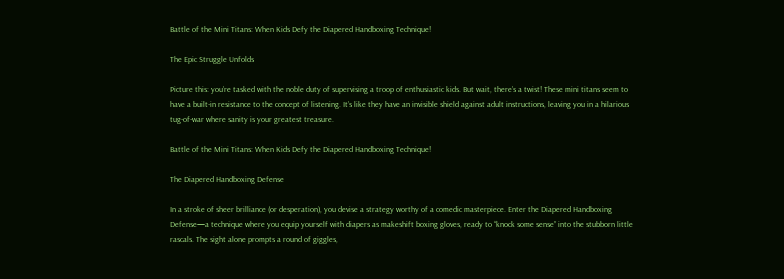Battle of the Mini Titans: When Kids Defy the Diapered Handboxing Technique!

The Epic Struggle Unfolds

Picture this: you’re tasked with the noble duty of supervising a troop of enthusiastic kids. But wait, there’s a twist! These mini titans seem to have a built-in resistance to the concept of listening. It’s like they have an invisible shield against adult instructions, leaving you in a hilarious tug-of-war where sanity is your greatest treasure.

Battle of the Mini Titans: When Kids Defy the Diapered Handboxing Technique!

The Diapered Handboxing Defense

In a stroke of sheer brilliance (or desperation), you devise a strategy worthy of a comedic masterpiece. Enter the Diapered Handboxing Defense—a technique where you equip yourself with diapers as makeshift boxing gloves, ready to “knock some sense” into the stubborn little rascals. The sight alone prompts a round of giggles,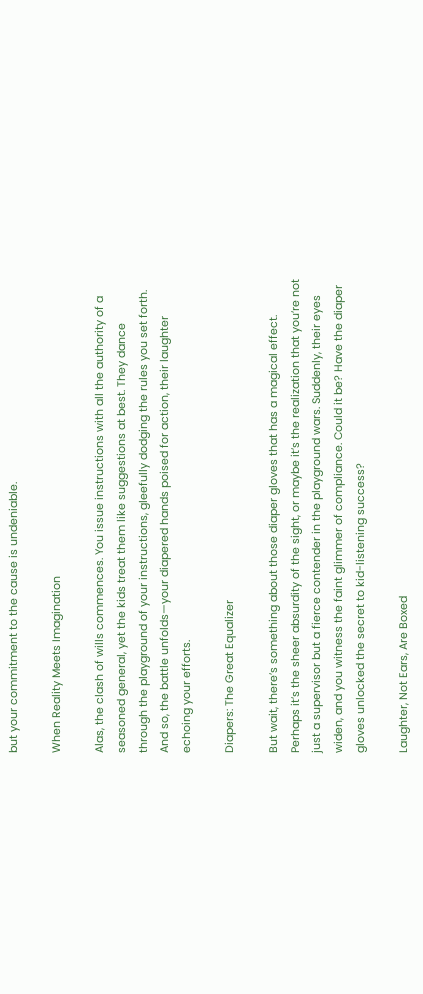but your commitment to the cause is undeniable.

When Reality Meets Imagination

Alas, the clash of wills commences. You issue instructions with all the authority of a seasoned general, yet the kids treat them like suggestions at best. They dance through the playground of your instructions, gleefully dodging the rules you set forth. And so, the battle unfolds—your diapered hands poised for action, their laughter echoing your efforts.

Diapers: The Great Equalizer

But wait, there’s something about those diaper gloves that has a magical effect. Perhaps it’s the sheer absurdity of the sight, or maybe it’s the realization that you’re not just a supervisor but a fierce contender in the playground wars. Suddenly, their eyes widen, and you witness the faint glimmer of compliance. Could it be? Have the diaper gloves unlocked the secret to kid-listening success?

Laughter, Not Ears, Are Boxed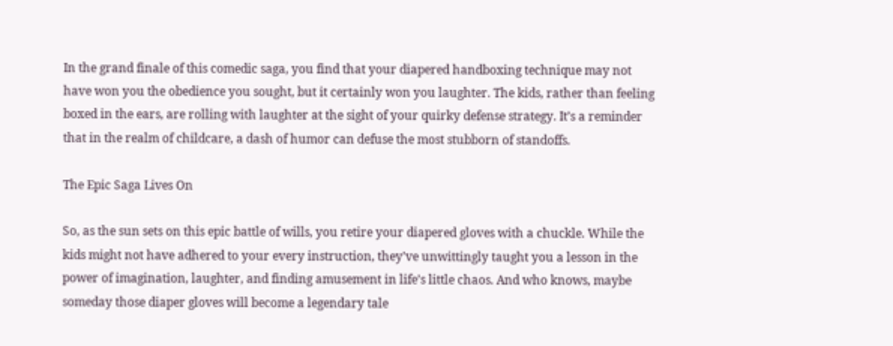In the grand finale of this comedic saga, you find that your diapered handboxing technique may not have won you the obedience you sought, but it certainly won you laughter. The kids, rather than feeling boxed in the ears, are rolling with laughter at the sight of your quirky defense strategy. It’s a reminder that in the realm of childcare, a dash of humor can defuse the most stubborn of standoffs.

The Epic Saga Lives On

So, as the sun sets on this epic battle of wills, you retire your diapered gloves with a chuckle. While the kids might not have adhered to your every instruction, they’ve unwittingly taught you a lesson in the power of imagination, laughter, and finding amusement in life’s little chaos. And who knows, maybe someday those diaper gloves will become a legendary tale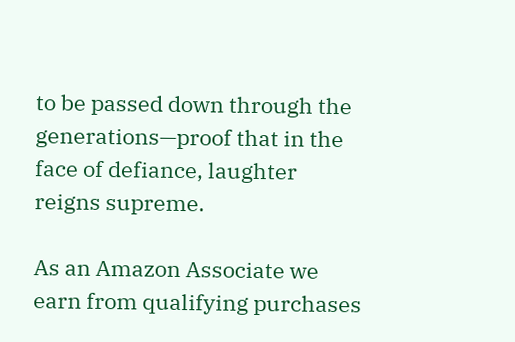to be passed down through the generations—proof that in the face of defiance, laughter reigns supreme.

As an Amazon Associate we earn from qualifying purchases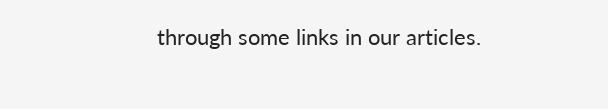through some links in our articles.